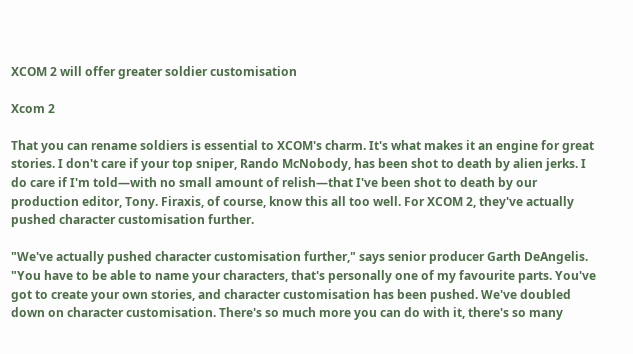XCOM 2 will offer greater soldier customisation

Xcom 2

That you can rename soldiers is essential to XCOM's charm. It's what makes it an engine for great stories. I don't care if your top sniper, Rando McNobody, has been shot to death by alien jerks. I do care if I'm told—with no small amount of relish—that I've been shot to death by our production editor, Tony. Firaxis, of course, know this all too well. For XCOM 2, they've actually pushed character customisation further.

"We've actually pushed character customisation further," says senior producer Garth DeAngelis. "You have to be able to name your characters, that's personally one of my favourite parts. You've got to create your own stories, and character customisation has been pushed. We've doubled down on character customisation. There's so much more you can do with it, there's so many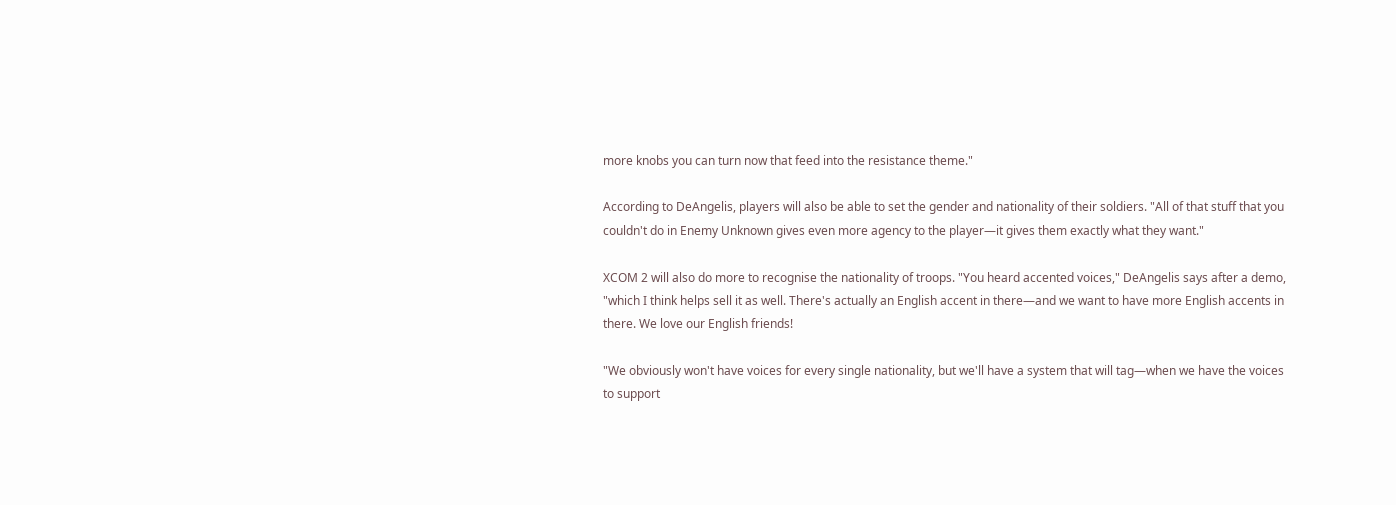more knobs you can turn now that feed into the resistance theme."

According to DeAngelis, players will also be able to set the gender and nationality of their soldiers. "All of that stuff that you couldn't do in Enemy Unknown gives even more agency to the player—it gives them exactly what they want."

XCOM 2 will also do more to recognise the nationality of troops. "You heard accented voices," DeAngelis says after a demo, "which I think helps sell it as well. There's actually an English accent in there—and we want to have more English accents in there. We love our English friends!

"We obviously won't have voices for every single nationality, but we'll have a system that will tag—when we have the voices to support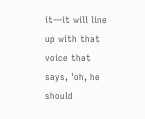it—it will line up with that voice that says, 'oh, he should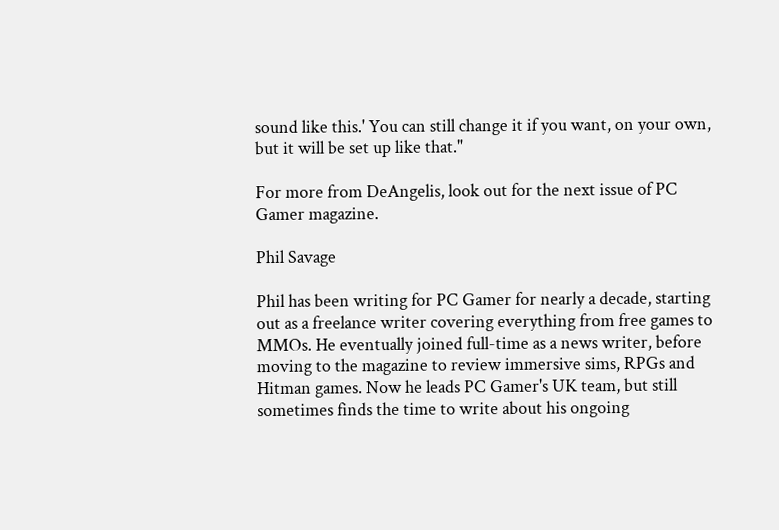sound like this.' You can still change it if you want, on your own, but it will be set up like that."

For more from DeAngelis, look out for the next issue of PC Gamer magazine.

Phil Savage

Phil has been writing for PC Gamer for nearly a decade, starting out as a freelance writer covering everything from free games to MMOs. He eventually joined full-time as a news writer, before moving to the magazine to review immersive sims, RPGs and Hitman games. Now he leads PC Gamer's UK team, but still sometimes finds the time to write about his ongoing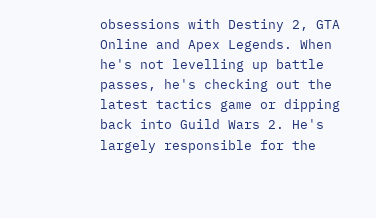obsessions with Destiny 2, GTA Online and Apex Legends. When he's not levelling up battle passes, he's checking out the latest tactics game or dipping back into Guild Wars 2. He's largely responsible for the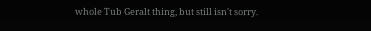whole Tub Geralt thing, but still isn't sorry.